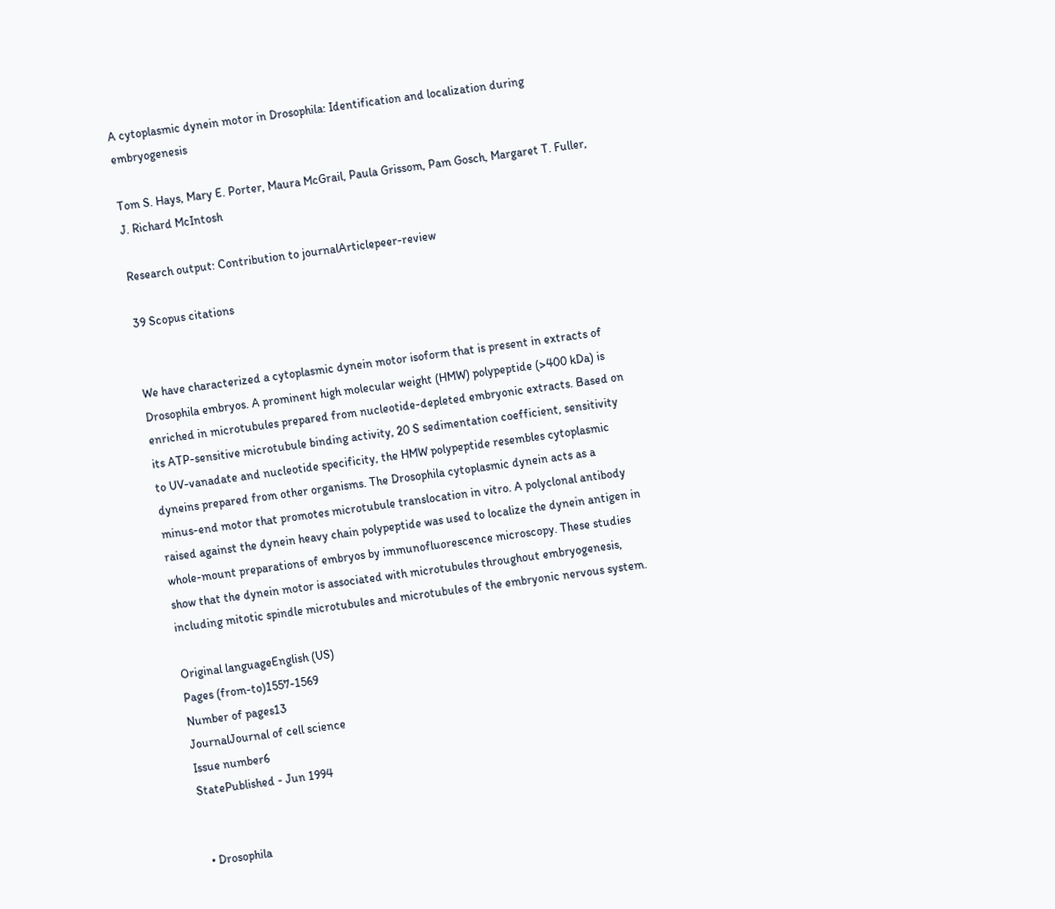A cytoplasmic dynein motor in Drosophila: Identification and localization during embryogenesis

Tom S. Hays, Mary E. Porter, Maura McGrail, Paula Grissom, Pam Gosch, Margaret T. Fuller, J. Richard McIntosh

Research output: Contribution to journalArticlepeer-review

39 Scopus citations


We have characterized a cytoplasmic dynein motor isoform that is present in extracts of Drosophila embryos. A prominent high molecular weight (HMW) polypeptide (>400 kDa) is enriched in microtubules prepared from nucleotide-depleted embryonic extracts. Based on its ATP-sensitive microtubule binding activity, 20 S sedimentation coefficient, sensitivity to UV-vanadate and nucleotide specificity, the HMW polypeptide resembles cytoplasmic dyneins prepared from other organisms. The Drosophila cytoplasmic dynein acts as a minus-end motor that promotes microtubule translocation in vitro. A polyclonal antibody raised against the dynein heavy chain polypeptide was used to localize the dynein antigen in whole-mount preparations of embryos by immunofluorescence microscopy. These studies show that the dynein motor is associated with microtubules throughout embryogenesis, including mitotic spindle microtubules and microtubules of the embryonic nervous system.

Original languageEnglish (US)
Pages (from-to)1557-1569
Number of pages13
JournalJournal of cell science
Issue number6
StatePublished - Jun 1994


  • Drosophila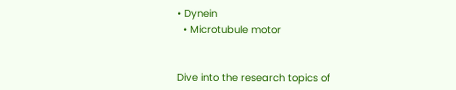• Dynein
  • Microtubule motor


Dive into the research topics of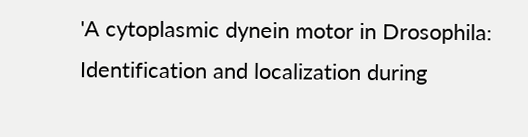'A cytoplasmic dynein motor in Drosophila: Identification and localization during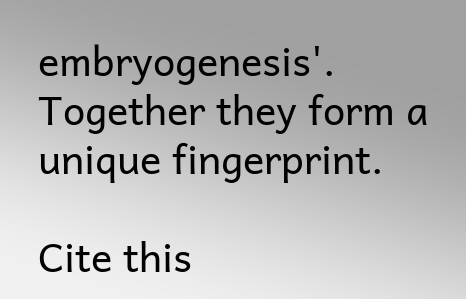embryogenesis'. Together they form a unique fingerprint.

Cite this